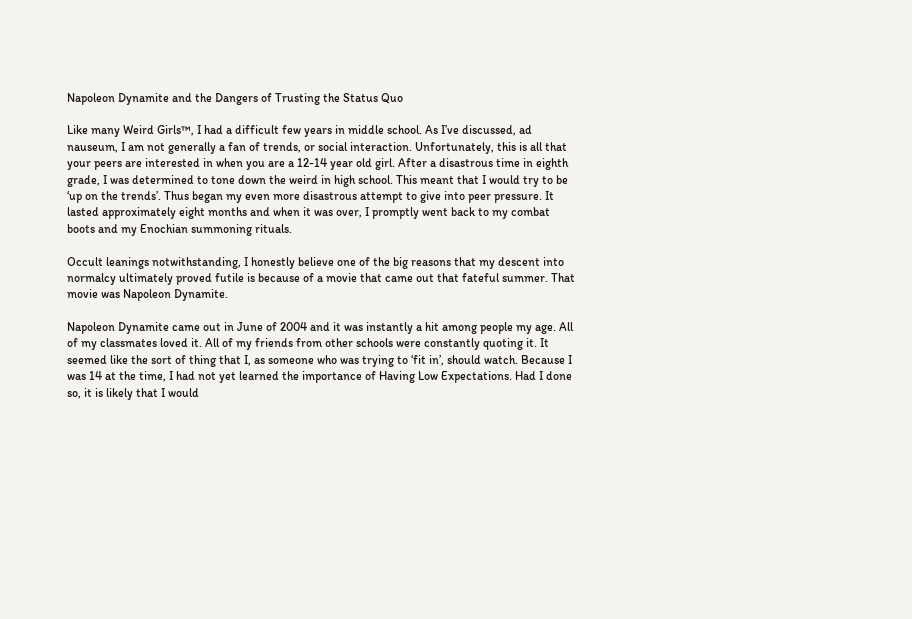Napoleon Dynamite and the Dangers of Trusting the Status Quo

Like many Weird Girls™, I had a difficult few years in middle school. As I’ve discussed, ad nauseum, I am not generally a fan of trends, or social interaction. Unfortunately, this is all that your peers are interested in when you are a 12-14 year old girl. After a disastrous time in eighth grade, I was determined to tone down the weird in high school. This meant that I would try to be ‘up on the trends’. Thus began my even more disastrous attempt to give into peer pressure. It lasted approximately eight months and when it was over, I promptly went back to my combat boots and my Enochian summoning rituals.

Occult leanings notwithstanding, I honestly believe one of the big reasons that my descent into normalcy ultimately proved futile is because of a movie that came out that fateful summer. That movie was Napoleon Dynamite.

Napoleon Dynamite came out in June of 2004 and it was instantly a hit among people my age. All of my classmates loved it. All of my friends from other schools were constantly quoting it. It seemed like the sort of thing that I, as someone who was trying to ‘fit in’, should watch. Because I was 14 at the time, I had not yet learned the importance of Having Low Expectations. Had I done so, it is likely that I would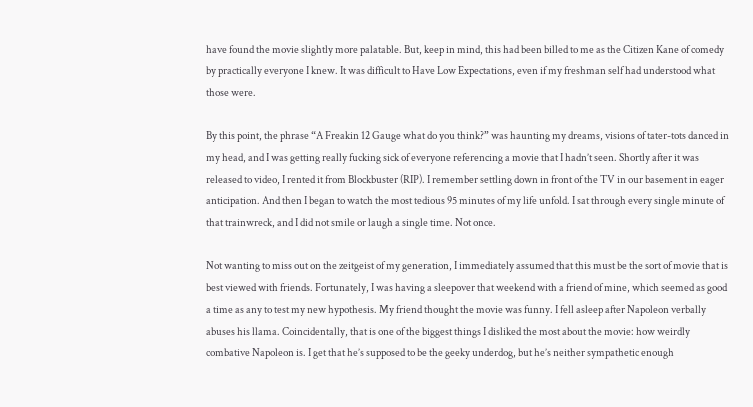have found the movie slightly more palatable. But, keep in mind, this had been billed to me as the Citizen Kane of comedy by practically everyone I knew. It was difficult to Have Low Expectations, even if my freshman self had understood what those were.

By this point, the phrase “A Freakin 12 Gauge what do you think?” was haunting my dreams, visions of tater-tots danced in my head, and I was getting really fucking sick of everyone referencing a movie that I hadn’t seen. Shortly after it was released to video, I rented it from Blockbuster (RIP). I remember settling down in front of the TV in our basement in eager anticipation. And then I began to watch the most tedious 95 minutes of my life unfold. I sat through every single minute of that trainwreck, and I did not smile or laugh a single time. Not once.

Not wanting to miss out on the zeitgeist of my generation, I immediately assumed that this must be the sort of movie that is best viewed with friends. Fortunately, I was having a sleepover that weekend with a friend of mine, which seemed as good a time as any to test my new hypothesis. My friend thought the movie was funny. I fell asleep after Napoleon verbally abuses his llama. Coincidentally, that is one of the biggest things I disliked the most about the movie: how weirdly combative Napoleon is. I get that he’s supposed to be the geeky underdog, but he’s neither sympathetic enough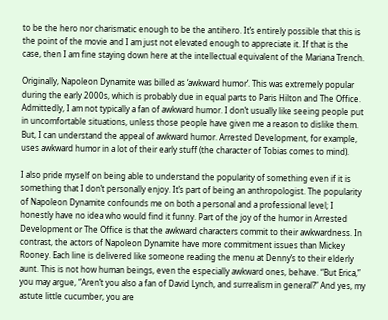to be the hero nor charismatic enough to be the antihero. It’s entirely possible that this is the point of the movie and I am just not elevated enough to appreciate it. If that is the case, then I am fine staying down here at the intellectual equivalent of the Mariana Trench.

Originally, Napoleon Dynamite was billed as ‘awkward humor’. This was extremely popular during the early 2000s, which is probably due in equal parts to Paris Hilton and The Office. Admittedly, I am not typically a fan of awkward humor. I don’t usually like seeing people put in uncomfortable situations, unless those people have given me a reason to dislike them. But, I can understand the appeal of awkward humor. Arrested Development, for example, uses awkward humor in a lot of their early stuff (the character of Tobias comes to mind).

I also pride myself on being able to understand the popularity of something even if it is something that I don’t personally enjoy. It’s part of being an anthropologist. The popularity of Napoleon Dynamite confounds me on both a personal and a professional level; I honestly have no idea who would find it funny. Part of the joy of the humor in Arrested Development or The Office is that the awkward characters commit to their awkwardness. In contrast, the actors of Napoleon Dynamite have more commitment issues than Mickey Rooney. Each line is delivered like someone reading the menu at Denny’s to their elderly aunt. This is not how human beings, even the especially awkward ones, behave. “But Erica,” you may argue, “Aren’t you also a fan of David Lynch, and surrealism in general?” And yes, my astute little cucumber, you are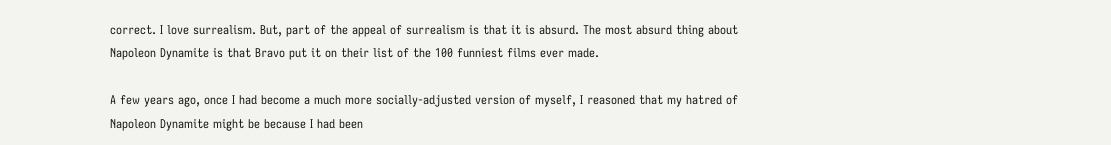correct. I love surrealism. But, part of the appeal of surrealism is that it is absurd. The most absurd thing about Napoleon Dynamite is that Bravo put it on their list of the 100 funniest films ever made.

A few years ago, once I had become a much more socially-adjusted version of myself, I reasoned that my hatred of Napoleon Dynamite might be because I had been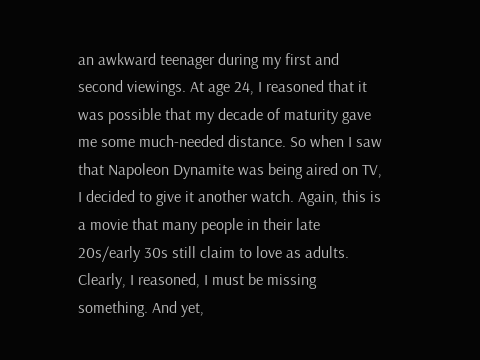an awkward teenager during my first and second viewings. At age 24, I reasoned that it was possible that my decade of maturity gave me some much-needed distance. So when I saw that Napoleon Dynamite was being aired on TV, I decided to give it another watch. Again, this is a movie that many people in their late 20s/early 30s still claim to love as adults. Clearly, I reasoned, I must be missing something. And yet,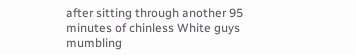after sitting through another 95 minutes of chinless White guys mumbling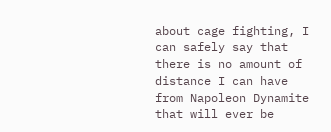about cage fighting, I can safely say that there is no amount of distance I can have from Napoleon Dynamite that will ever be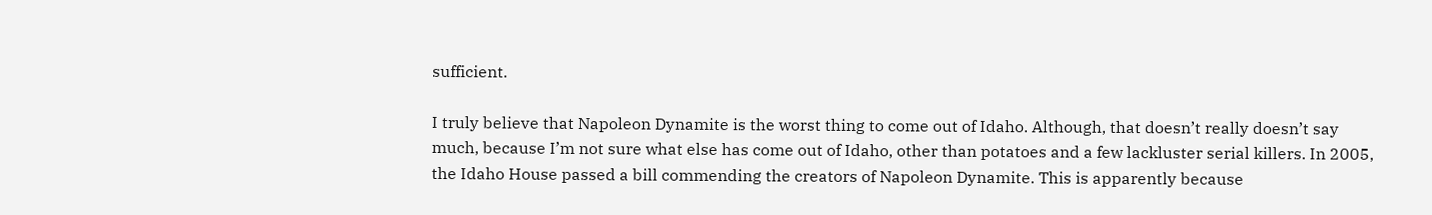sufficient.

I truly believe that Napoleon Dynamite is the worst thing to come out of Idaho. Although, that doesn’t really doesn’t say much, because I’m not sure what else has come out of Idaho, other than potatoes and a few lackluster serial killers. In 2005, the Idaho House passed a bill commending the creators of Napoleon Dynamite. This is apparently because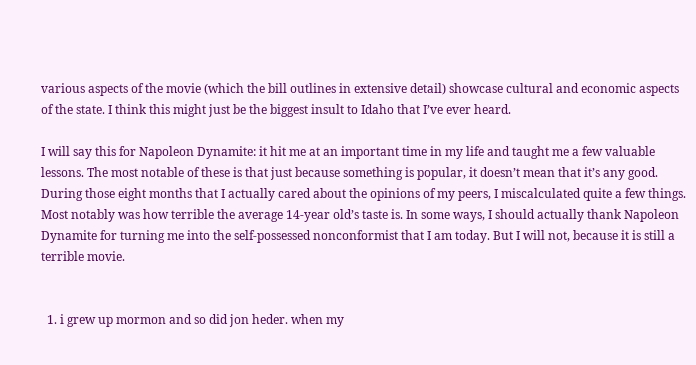various aspects of the movie (which the bill outlines in extensive detail) showcase cultural and economic aspects of the state. I think this might just be the biggest insult to Idaho that I’ve ever heard.

I will say this for Napoleon Dynamite: it hit me at an important time in my life and taught me a few valuable lessons. The most notable of these is that just because something is popular, it doesn’t mean that it’s any good. During those eight months that I actually cared about the opinions of my peers, I miscalculated quite a few things. Most notably was how terrible the average 14-year old’s taste is. In some ways, I should actually thank Napoleon Dynamite for turning me into the self-possessed nonconformist that I am today. But I will not, because it is still a terrible movie.


  1. i grew up mormon and so did jon heder. when my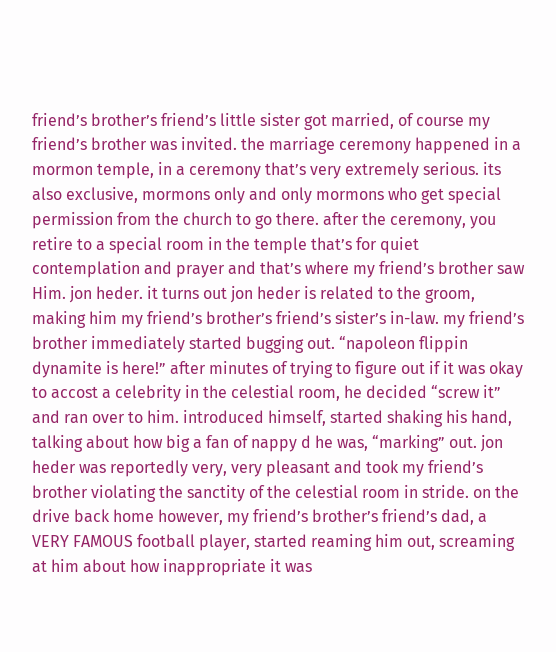friend’s brother’s friend’s little sister got married, of course my friend’s brother was invited. the marriage ceremony happened in a mormon temple, in a ceremony that’s very extremely serious. its also exclusive, mormons only and only mormons who get special permission from the church to go there. after the ceremony, you retire to a special room in the temple that’s for quiet contemplation and prayer and that’s where my friend’s brother saw Him. jon heder. it turns out jon heder is related to the groom, making him my friend’s brother’s friend’s sister’s in-law. my friend’s brother immediately started bugging out. “napoleon flippin dynamite is here!” after minutes of trying to figure out if it was okay to accost a celebrity in the celestial room, he decided “screw it” and ran over to him. introduced himself, started shaking his hand, talking about how big a fan of nappy d he was, “marking” out. jon heder was reportedly very, very pleasant and took my friend’s brother violating the sanctity of the celestial room in stride. on the drive back home however, my friend’s brother’s friend’s dad, a VERY FAMOUS football player, started reaming him out, screaming at him about how inappropriate it was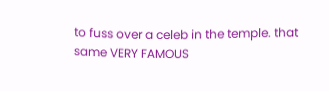to fuss over a celeb in the temple. that same VERY FAMOUS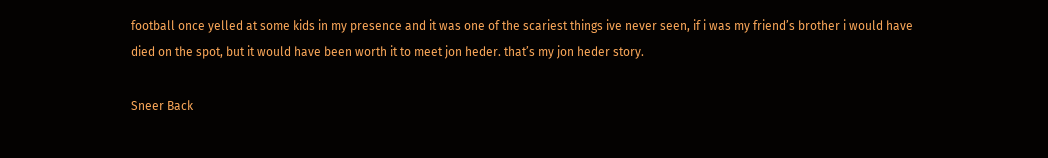football once yelled at some kids in my presence and it was one of the scariest things ive never seen, if i was my friend’s brother i would have died on the spot, but it would have been worth it to meet jon heder. that’s my jon heder story.

Sneer Back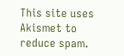This site uses Akismet to reduce spam.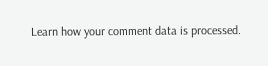Learn how your comment data is processed.